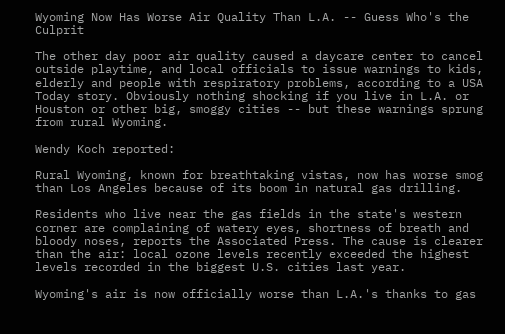Wyoming Now Has Worse Air Quality Than L.A. -- Guess Who's the Culprit

The other day poor air quality caused a daycare center to cancel outside playtime, and local officials to issue warnings to kids, elderly and people with respiratory problems, according to a USA Today story. Obviously nothing shocking if you live in L.A. or Houston or other big, smoggy cities -- but these warnings sprung from rural Wyoming.

Wendy Koch reported:

Rural Wyoming, known for breathtaking vistas, now has worse smog than Los Angeles because of its boom in natural gas drilling.

Residents who live near the gas fields in the state's western corner are complaining of watery eyes, shortness of breath and bloody noses, reports the Associated Press. The cause is clearer than the air: local ozone levels recently exceeded the highest levels recorded in the biggest U.S. cities last year.

Wyoming's air is now officially worse than L.A.'s thanks to gas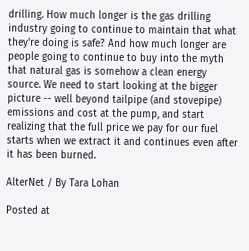drilling. How much longer is the gas drilling industry going to continue to maintain that what they're doing is safe? And how much longer are people going to continue to buy into the myth that natural gas is somehow a clean energy source. We need to start looking at the bigger picture -- well beyond tailpipe (and stovepipe) emissions and cost at the pump, and start realizing that the full price we pay for our fuel starts when we extract it and continues even after it has been burned.

AlterNet / By Tara Lohan

Posted at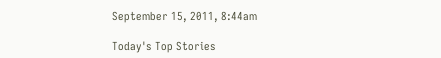September 15, 2011, 8:44am

Today's Top Stories